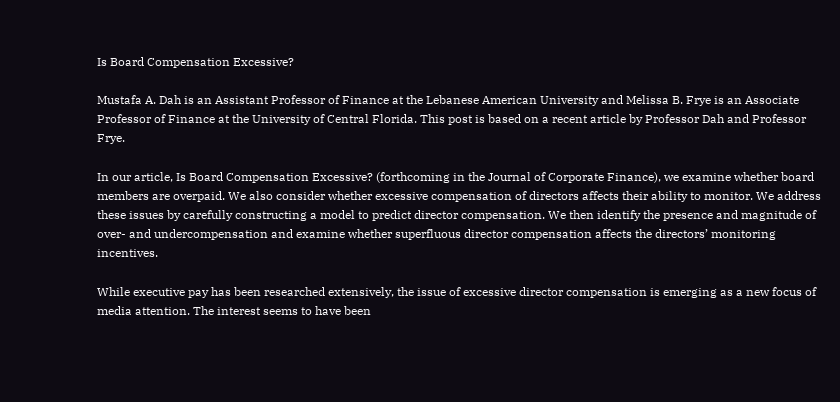Is Board Compensation Excessive?

Mustafa A. Dah is an Assistant Professor of Finance at the Lebanese American University and Melissa B. Frye is an Associate Professor of Finance at the University of Central Florida. This post is based on a recent article by Professor Dah and Professor Frye.

In our article, Is Board Compensation Excessive? (forthcoming in the Journal of Corporate Finance), we examine whether board members are overpaid. We also consider whether excessive compensation of directors affects their ability to monitor. We address these issues by carefully constructing a model to predict director compensation. We then identify the presence and magnitude of over- and undercompensation and examine whether superfluous director compensation affects the directors’ monitoring incentives.

While executive pay has been researched extensively, the issue of excessive director compensation is emerging as a new focus of media attention. The interest seems to have been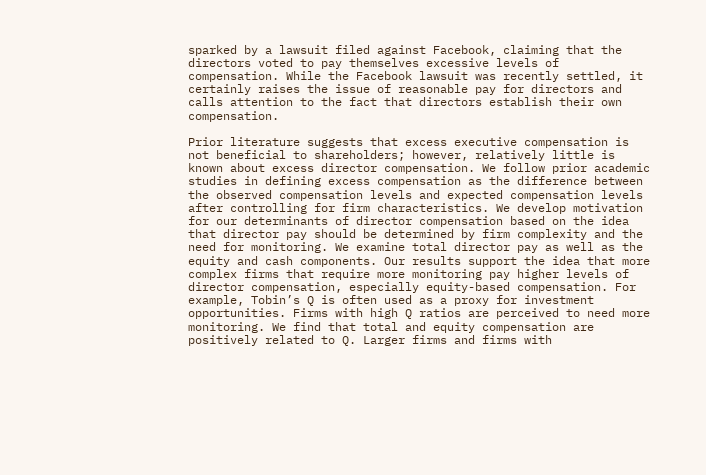sparked by a lawsuit filed against Facebook, claiming that the directors voted to pay themselves excessive levels of compensation. While the Facebook lawsuit was recently settled, it certainly raises the issue of reasonable pay for directors and calls attention to the fact that directors establish their own compensation.

Prior literature suggests that excess executive compensation is not beneficial to shareholders; however, relatively little is known about excess director compensation. We follow prior academic studies in defining excess compensation as the difference between the observed compensation levels and expected compensation levels after controlling for firm characteristics. We develop motivation for our determinants of director compensation based on the idea that director pay should be determined by firm complexity and the need for monitoring. We examine total director pay as well as the equity and cash components. Our results support the idea that more complex firms that require more monitoring pay higher levels of director compensation, especially equity-based compensation. For example, Tobin’s Q is often used as a proxy for investment opportunities. Firms with high Q ratios are perceived to need more monitoring. We find that total and equity compensation are positively related to Q. Larger firms and firms with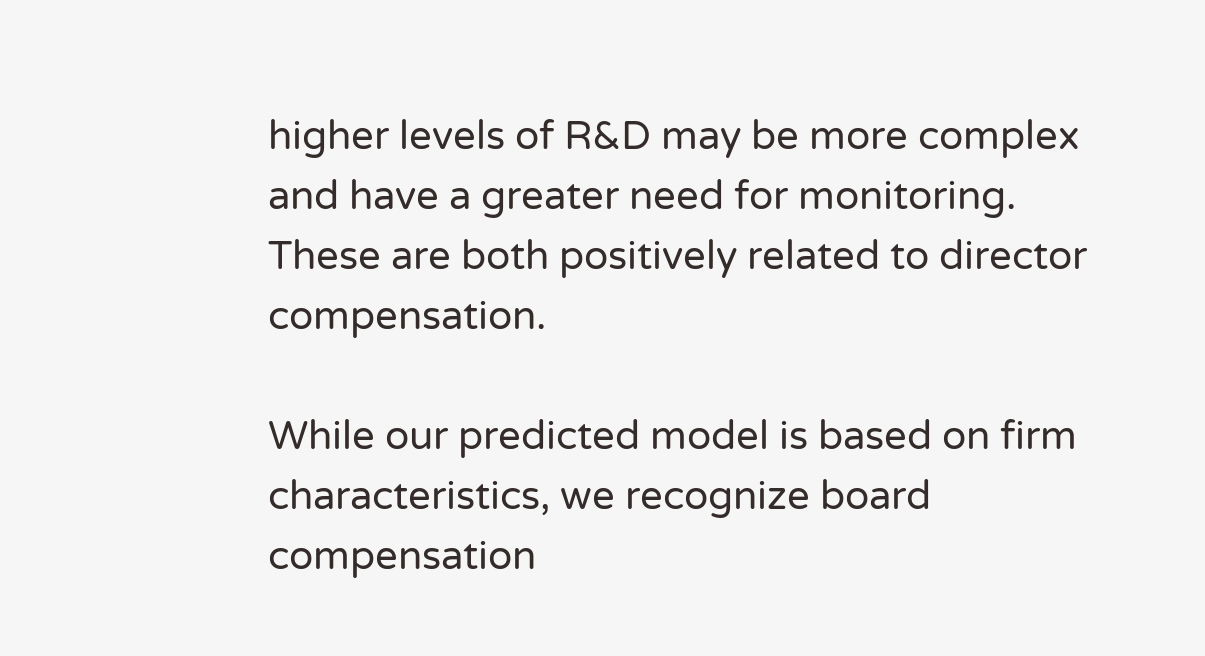higher levels of R&D may be more complex and have a greater need for monitoring. These are both positively related to director compensation.

While our predicted model is based on firm characteristics, we recognize board compensation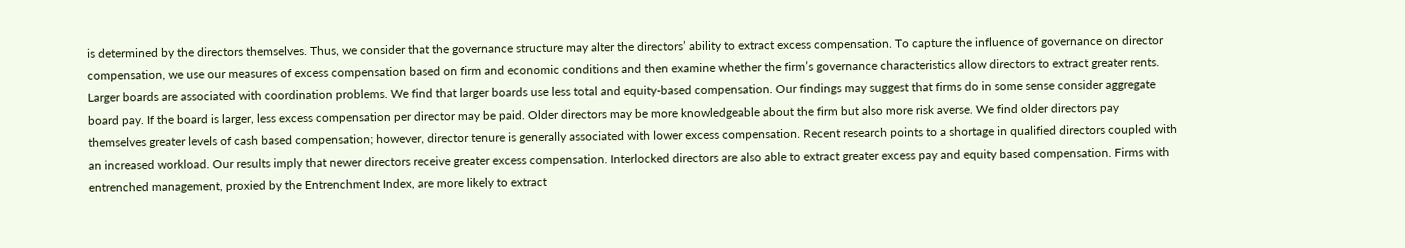is determined by the directors themselves. Thus, we consider that the governance structure may alter the directors’ ability to extract excess compensation. To capture the influence of governance on director compensation, we use our measures of excess compensation based on firm and economic conditions and then examine whether the firm’s governance characteristics allow directors to extract greater rents. Larger boards are associated with coordination problems. We find that larger boards use less total and equity-based compensation. Our findings may suggest that firms do in some sense consider aggregate board pay. If the board is larger, less excess compensation per director may be paid. Older directors may be more knowledgeable about the firm but also more risk averse. We find older directors pay themselves greater levels of cash based compensation; however, director tenure is generally associated with lower excess compensation. Recent research points to a shortage in qualified directors coupled with an increased workload. Our results imply that newer directors receive greater excess compensation. Interlocked directors are also able to extract greater excess pay and equity based compensation. Firms with entrenched management, proxied by the Entrenchment Index, are more likely to extract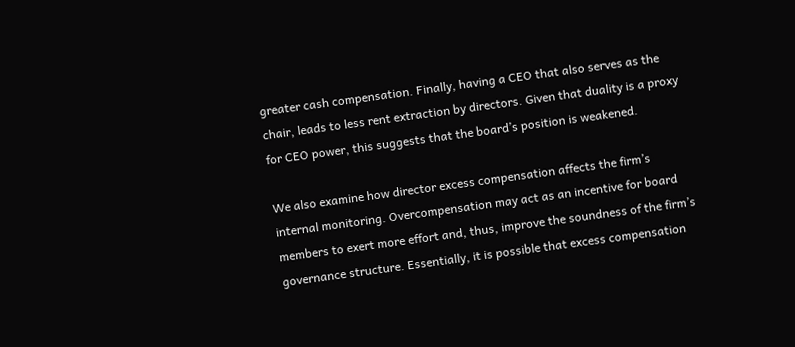greater cash compensation. Finally, having a CEO that also serves as the chair, leads to less rent extraction by directors. Given that duality is a proxy for CEO power, this suggests that the board’s position is weakened.

We also examine how director excess compensation affects the firm’s internal monitoring. Overcompensation may act as an incentive for board members to exert more effort and, thus, improve the soundness of the firm’s governance structure. Essentially, it is possible that excess compensation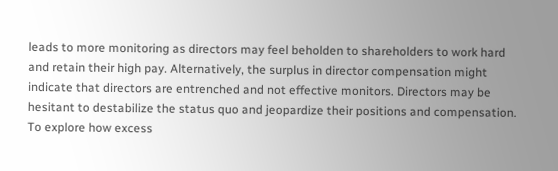leads to more monitoring as directors may feel beholden to shareholders to work hard and retain their high pay. Alternatively, the surplus in director compensation might indicate that directors are entrenched and not effective monitors. Directors may be hesitant to destabilize the status quo and jeopardize their positions and compensation. To explore how excess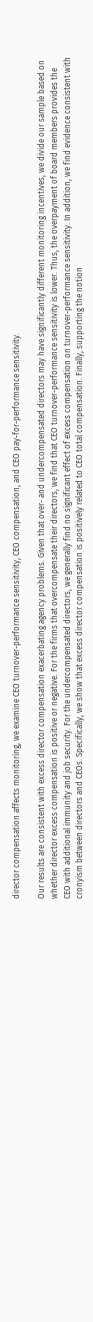director compensation affects monitoring, we examine CEO turnover-performance sensitivity, CEO compensation, and CEO pay-for-performance sensitivity.

Our results are consistent with excess director compensation exacerbating agency problems. Given that over- and undercompensated directors may have significantly different monitoring incentives, we divide our sample based on whether director excess compensation is positive or negative. For the firms that overcompensate their directors, we find that CEO turnover-performance sensitivity is lower. Thus, the overpayment of board members provides the CEO with additional immunity and job security. For the undercompensated directors, we generally find no significant effect of excess compensation on turnover-performance sensitivity. In addition, we find evidence consistent with cronyism between directors and CEOs. Specifically, we show that excess director compensation is positively related to CEO total compensation. Finally, supporting the notion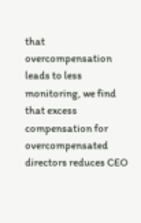that overcompensation leads to less monitoring, we find that excess compensation for overcompensated directors reduces CEO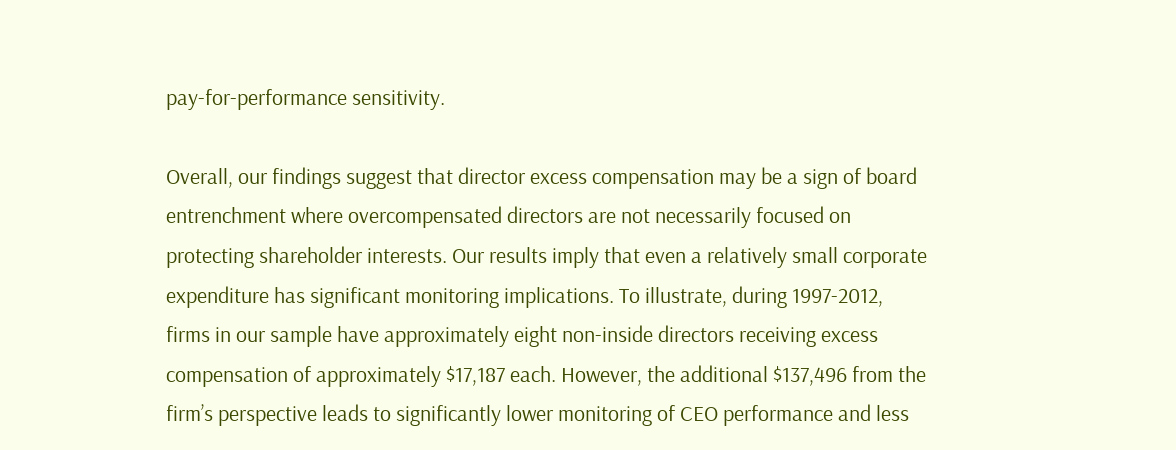pay-for-performance sensitivity.

Overall, our findings suggest that director excess compensation may be a sign of board entrenchment where overcompensated directors are not necessarily focused on protecting shareholder interests. Our results imply that even a relatively small corporate expenditure has significant monitoring implications. To illustrate, during 1997-2012, firms in our sample have approximately eight non-inside directors receiving excess compensation of approximately $17,187 each. However, the additional $137,496 from the firm’s perspective leads to significantly lower monitoring of CEO performance and less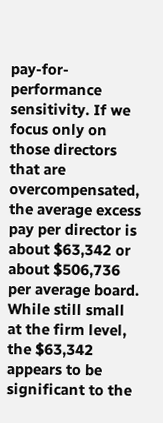pay-for-performance sensitivity. If we focus only on those directors that are overcompensated, the average excess pay per director is about $63,342 or about $506,736 per average board. While still small at the firm level, the $63,342 appears to be significant to the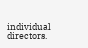individual directors.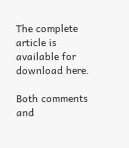The complete article is available for download here.

Both comments and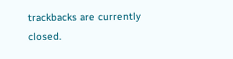trackbacks are currently closed.